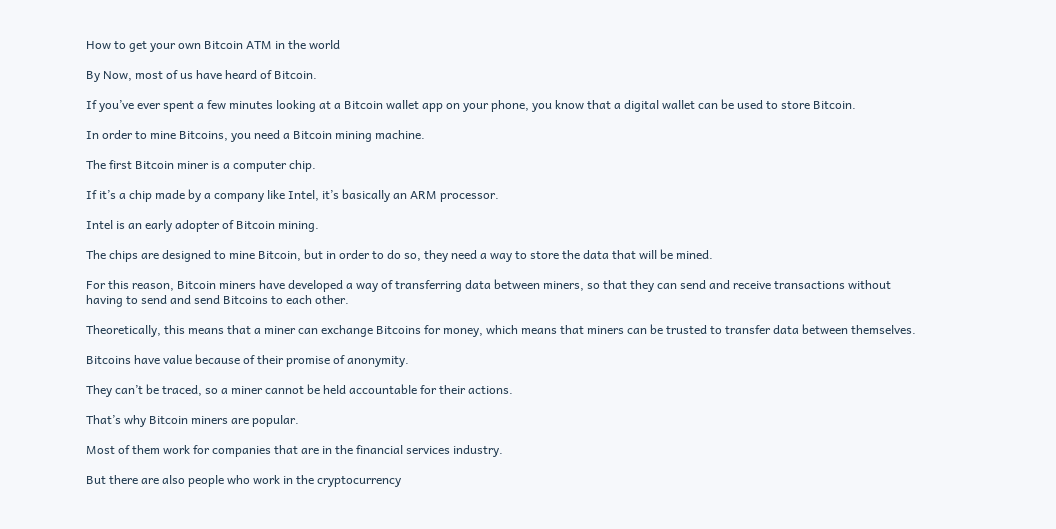How to get your own Bitcoin ATM in the world

By Now, most of us have heard of Bitcoin.

If you’ve ever spent a few minutes looking at a Bitcoin wallet app on your phone, you know that a digital wallet can be used to store Bitcoin.

In order to mine Bitcoins, you need a Bitcoin mining machine.

The first Bitcoin miner is a computer chip.

If it’s a chip made by a company like Intel, it’s basically an ARM processor.

Intel is an early adopter of Bitcoin mining.

The chips are designed to mine Bitcoin, but in order to do so, they need a way to store the data that will be mined.

For this reason, Bitcoin miners have developed a way of transferring data between miners, so that they can send and receive transactions without having to send and send Bitcoins to each other.

Theoretically, this means that a miner can exchange Bitcoins for money, which means that miners can be trusted to transfer data between themselves.

Bitcoins have value because of their promise of anonymity.

They can’t be traced, so a miner cannot be held accountable for their actions.

That’s why Bitcoin miners are popular.

Most of them work for companies that are in the financial services industry.

But there are also people who work in the cryptocurrency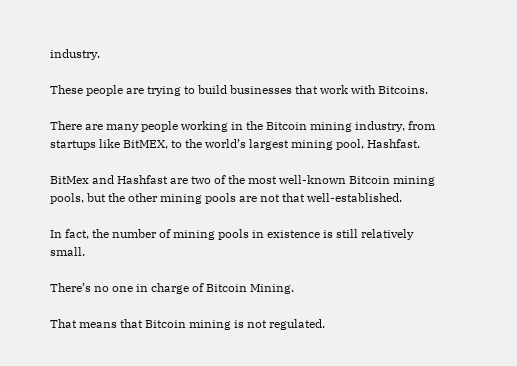industry.

These people are trying to build businesses that work with Bitcoins.

There are many people working in the Bitcoin mining industry, from startups like BitMEX, to the world’s largest mining pool, Hashfast.

BitMex and Hashfast are two of the most well-known Bitcoin mining pools, but the other mining pools are not that well-established.

In fact, the number of mining pools in existence is still relatively small.

There’s no one in charge of Bitcoin Mining.

That means that Bitcoin mining is not regulated.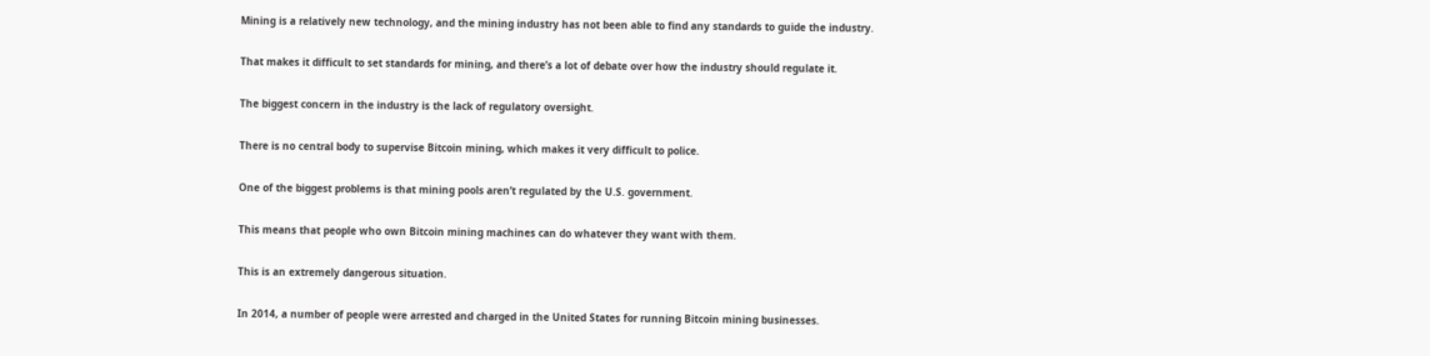Mining is a relatively new technology, and the mining industry has not been able to find any standards to guide the industry.

That makes it difficult to set standards for mining, and there’s a lot of debate over how the industry should regulate it.

The biggest concern in the industry is the lack of regulatory oversight.

There is no central body to supervise Bitcoin mining, which makes it very difficult to police.

One of the biggest problems is that mining pools aren’t regulated by the U.S. government.

This means that people who own Bitcoin mining machines can do whatever they want with them.

This is an extremely dangerous situation.

In 2014, a number of people were arrested and charged in the United States for running Bitcoin mining businesses.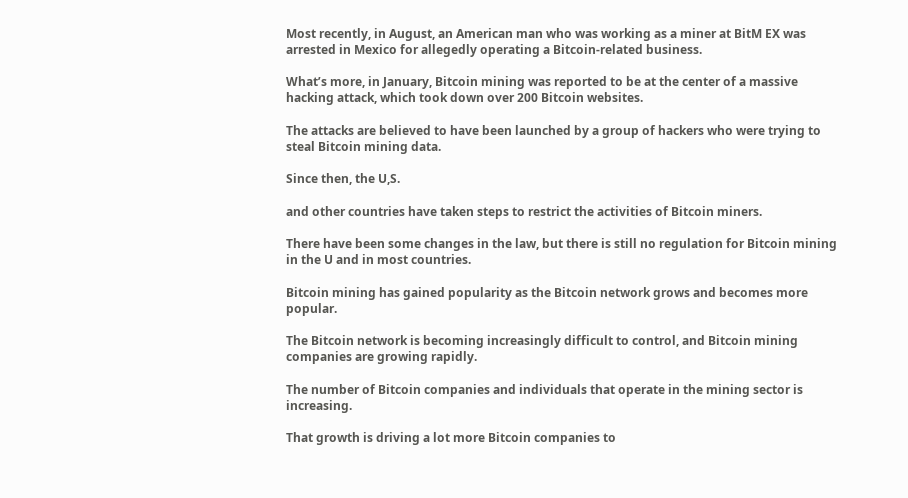Most recently, in August, an American man who was working as a miner at BitM EX was arrested in Mexico for allegedly operating a Bitcoin-related business.

What’s more, in January, Bitcoin mining was reported to be at the center of a massive hacking attack, which took down over 200 Bitcoin websites.

The attacks are believed to have been launched by a group of hackers who were trying to steal Bitcoin mining data.

Since then, the U,S.

and other countries have taken steps to restrict the activities of Bitcoin miners.

There have been some changes in the law, but there is still no regulation for Bitcoin mining in the U and in most countries.

Bitcoin mining has gained popularity as the Bitcoin network grows and becomes more popular.

The Bitcoin network is becoming increasingly difficult to control, and Bitcoin mining companies are growing rapidly.

The number of Bitcoin companies and individuals that operate in the mining sector is increasing.

That growth is driving a lot more Bitcoin companies to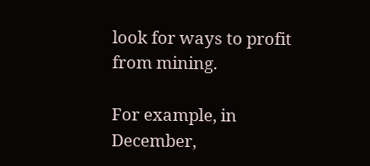look for ways to profit from mining.

For example, in December,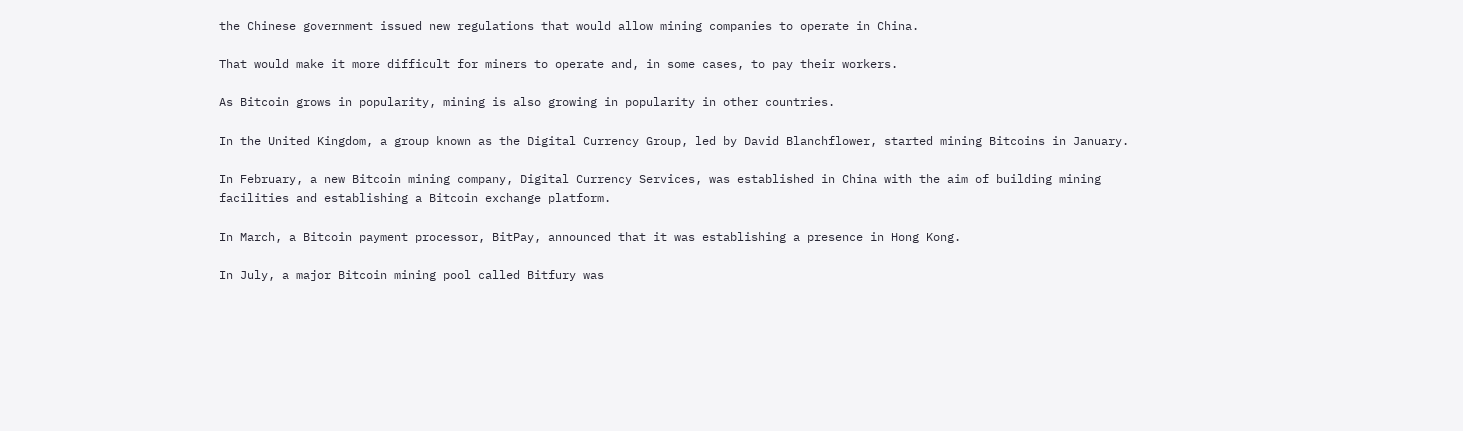the Chinese government issued new regulations that would allow mining companies to operate in China.

That would make it more difficult for miners to operate and, in some cases, to pay their workers.

As Bitcoin grows in popularity, mining is also growing in popularity in other countries.

In the United Kingdom, a group known as the Digital Currency Group, led by David Blanchflower, started mining Bitcoins in January.

In February, a new Bitcoin mining company, Digital Currency Services, was established in China with the aim of building mining facilities and establishing a Bitcoin exchange platform.

In March, a Bitcoin payment processor, BitPay, announced that it was establishing a presence in Hong Kong.

In July, a major Bitcoin mining pool called Bitfury was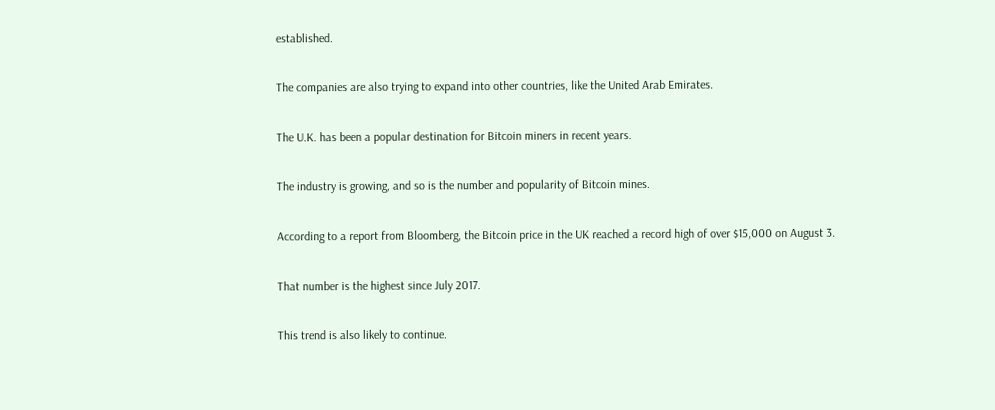established.

The companies are also trying to expand into other countries, like the United Arab Emirates.

The U.K. has been a popular destination for Bitcoin miners in recent years.

The industry is growing, and so is the number and popularity of Bitcoin mines.

According to a report from Bloomberg, the Bitcoin price in the UK reached a record high of over $15,000 on August 3.

That number is the highest since July 2017.

This trend is also likely to continue.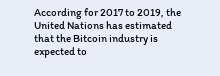According for 2017 to 2019, the United Nations has estimated that the Bitcoin industry is expected to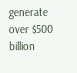generate over $500 billion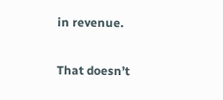in revenue.

That doesn’t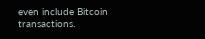even include Bitcoin transactions.